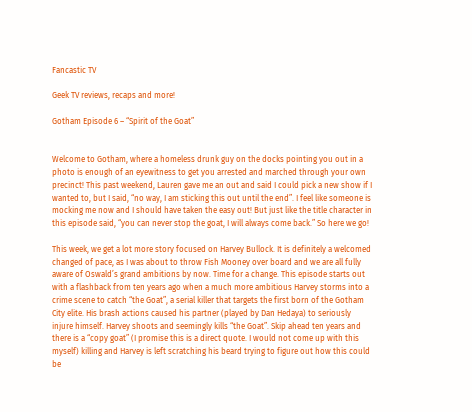Fancastic TV

Geek TV reviews, recaps and more!

Gotham Episode 6 – “Spirit of the Goat”


Welcome to Gotham, where a homeless drunk guy on the docks pointing you out in a photo is enough of an eyewitness to get you arrested and marched through your own precinct! This past weekend, Lauren gave me an out and said I could pick a new show if I wanted to, but I said, “no way, I am sticking this out until the end”. I feel like someone is mocking me now and I should have taken the easy out! But just like the title character in this episode said, “you can never stop the goat, I will always come back.” So here we go!

This week, we get a lot more story focused on Harvey Bullock. It is definitely a welcomed changed of pace, as I was about to throw Fish Mooney over board and we are all fully aware of Oswald’s grand ambitions by now. Time for a change. This episode starts out with a flashback from ten years ago when a much more ambitious Harvey storms into a crime scene to catch “the Goat”, a serial killer that targets the first born of the Gotham City elite. His brash actions caused his partner (played by Dan Hedaya) to seriously injure himself. Harvey shoots and seemingly kills “the Goat”. Skip ahead ten years and there is a “copy goat” (I promise this is a direct quote. I would not come up with this myself) killing and Harvey is left scratching his beard trying to figure out how this could be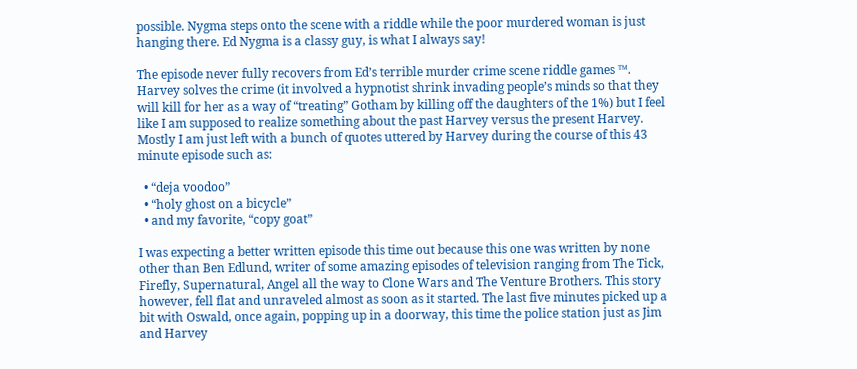possible. Nygma steps onto the scene with a riddle while the poor murdered woman is just hanging there. Ed Nygma is a classy guy, is what I always say!

The episode never fully recovers from Ed’s terrible murder crime scene riddle games ™. Harvey solves the crime (it involved a hypnotist shrink invading people’s minds so that they will kill for her as a way of “treating” Gotham by killing off the daughters of the 1%) but I feel like I am supposed to realize something about the past Harvey versus the present Harvey. Mostly I am just left with a bunch of quotes uttered by Harvey during the course of this 43 minute episode such as:

  • “deja voodoo”
  • “holy ghost on a bicycle”
  • and my favorite, “copy goat”

I was expecting a better written episode this time out because this one was written by none other than Ben Edlund, writer of some amazing episodes of television ranging from The Tick, Firefly, Supernatural, Angel all the way to Clone Wars and The Venture Brothers. This story however, fell flat and unraveled almost as soon as it started. The last five minutes picked up a bit with Oswald, once again, popping up in a doorway, this time the police station just as Jim and Harvey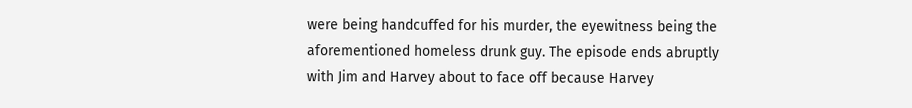were being handcuffed for his murder, the eyewitness being the aforementioned homeless drunk guy. The episode ends abruptly with Jim and Harvey about to face off because Harvey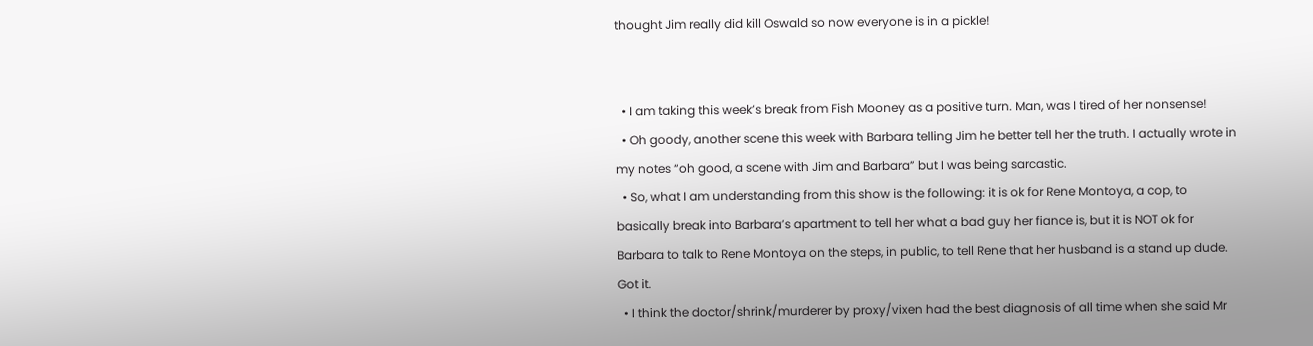thought Jim really did kill Oswald so now everyone is in a pickle!


  • I am taking this week’s break from Fish Mooney as a positive turn. Man, was I tired of her nonsense!
  • Oh goody, another scene this week with Barbara telling Jim he better tell her the truth. I actually wrote in my notes “oh good, a scene with Jim and Barbara” but I was being sarcastic.
  • So, what I am understanding from this show is the following: it is ok for Rene Montoya, a cop, to basically break into Barbara’s apartment to tell her what a bad guy her fiance is, but it is NOT ok for Barbara to talk to Rene Montoya on the steps, in public, to tell Rene that her husband is a stand up dude. Got it.
  • I think the doctor/shrink/murderer by proxy/vixen had the best diagnosis of all time when she said Mr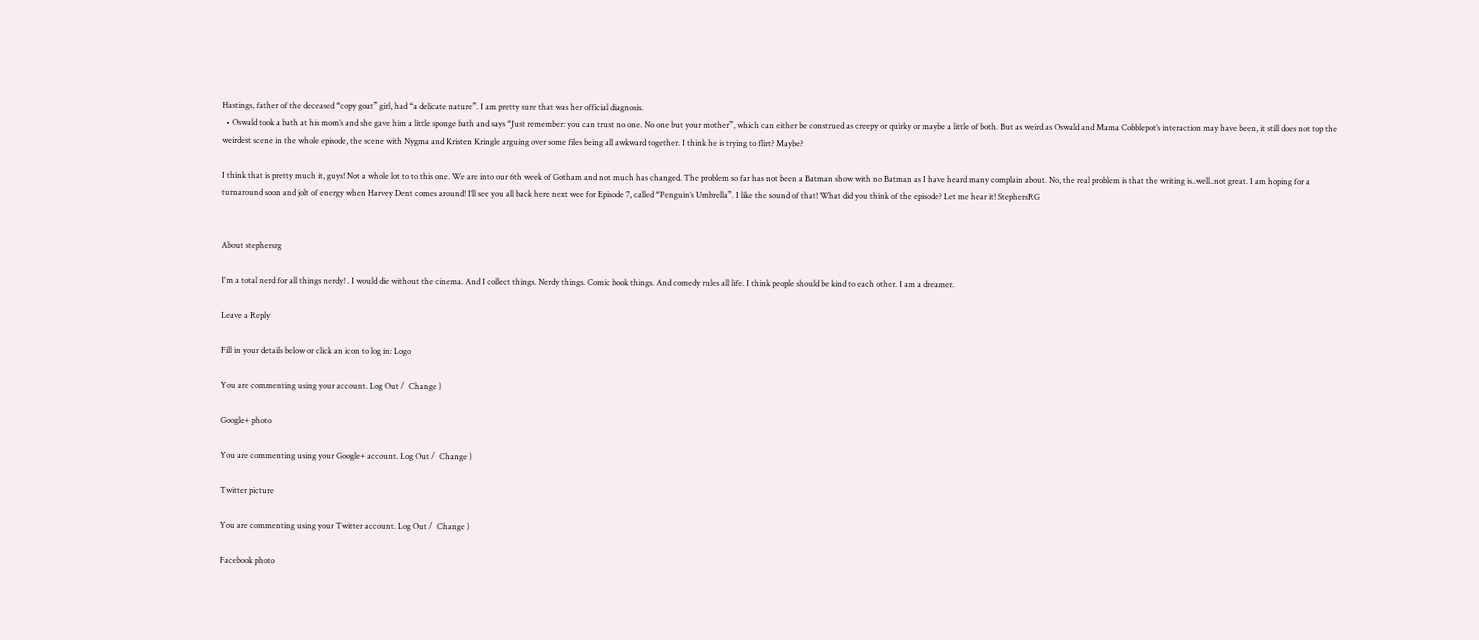Hastings, father of the deceased “copy goat” girl, had “a delicate nature”. I am pretty sure that was her official diagnosis.
  • Oswald took a bath at his mom’s and she gave him a little sponge bath and says “Just remember: you can trust no one. No one but your mother”, which can either be construed as creepy or quirky or maybe a little of both. But as weird as Oswald and Mama Cobblepot’s interaction may have been, it still does not top the weirdest scene in the whole episode, the scene with Nygma and Kristen Kringle arguing over some files being all awkward together. I think he is trying to flirt? Maybe?

I think that is pretty much it, guys! Not a whole lot to to this one. We are into our 6th week of Gotham and not much has changed. The problem so far has not been a Batman show with no Batman as I have heard many complain about. No, the real problem is that the writing is..well..not great. I am hoping for a turnaround soon and jolt of energy when Harvey Dent comes around! I’ll see you all back here next wee for Episode 7, called “Penguin’s Umbrella”. I like the sound of that! What did you think of the episode? Let me hear it! StephersRG


About stephersrg

I'm a total nerd for all things nerdy! . I would die without the cinema. And I collect things. Nerdy things. Comic book things. And comedy rules all life. I think people should be kind to each other. I am a dreamer.

Leave a Reply

Fill in your details below or click an icon to log in: Logo

You are commenting using your account. Log Out /  Change )

Google+ photo

You are commenting using your Google+ account. Log Out /  Change )

Twitter picture

You are commenting using your Twitter account. Log Out /  Change )

Facebook photo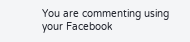You are commenting using your Facebook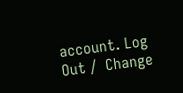account. Log Out /  Change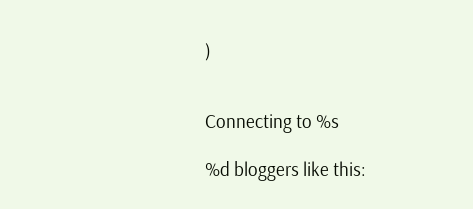)


Connecting to %s

%d bloggers like this: